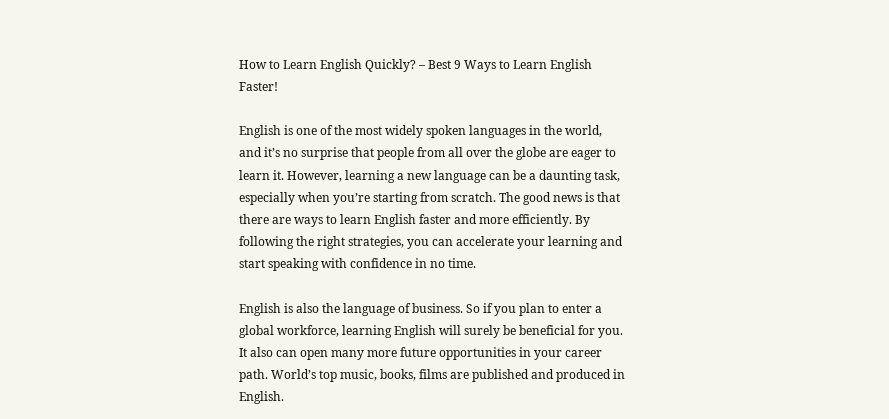How to Learn English Quickly? – Best 9 Ways to Learn English Faster!

English is one of the most widely spoken languages in the world, and it’s no surprise that people from all over the globe are eager to learn it. However, learning a new language can be a daunting task, especially when you’re starting from scratch. The good news is that there are ways to learn English faster and more efficiently. By following the right strategies, you can accelerate your learning and start speaking with confidence in no time.

English is also the language of business. So if you plan to enter a global workforce, learning English will surely be beneficial for you. It also can open many more future opportunities in your career path. World’s top music, books, films are published and produced in English.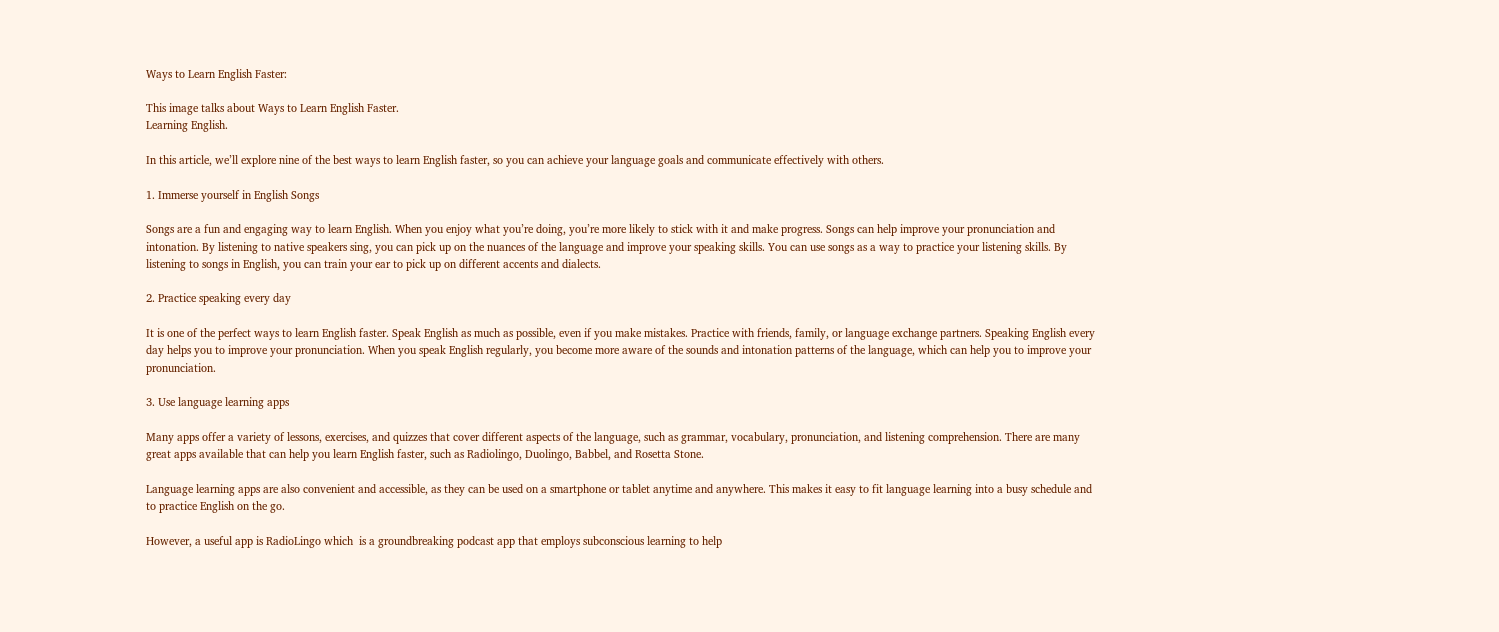Ways to Learn English Faster:

This image talks about Ways to Learn English Faster.
Learning English.

In this article, we’ll explore nine of the best ways to learn English faster, so you can achieve your language goals and communicate effectively with others.

1. Immerse yourself in English Songs

Songs are a fun and engaging way to learn English. When you enjoy what you’re doing, you’re more likely to stick with it and make progress. Songs can help improve your pronunciation and intonation. By listening to native speakers sing, you can pick up on the nuances of the language and improve your speaking skills. You can use songs as a way to practice your listening skills. By listening to songs in English, you can train your ear to pick up on different accents and dialects.

2. Practice speaking every day

It is one of the perfect ways to learn English faster. Speak English as much as possible, even if you make mistakes. Practice with friends, family, or language exchange partners. Speaking English every day helps you to improve your pronunciation. When you speak English regularly, you become more aware of the sounds and intonation patterns of the language, which can help you to improve your pronunciation.

3. Use language learning apps

Many apps offer a variety of lessons, exercises, and quizzes that cover different aspects of the language, such as grammar, vocabulary, pronunciation, and listening comprehension. There are many great apps available that can help you learn English faster, such as Radiolingo, Duolingo, Babbel, and Rosetta Stone.

Language learning apps are also convenient and accessible, as they can be used on a smartphone or tablet anytime and anywhere. This makes it easy to fit language learning into a busy schedule and to practice English on the go.

However, a useful app is RadioLingo which  is a groundbreaking podcast app that employs subconscious learning to help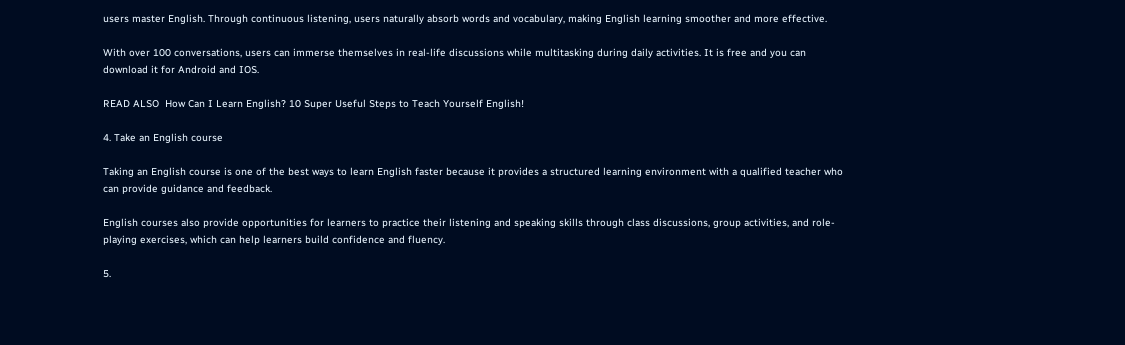users master English. Through continuous listening, users naturally absorb words and vocabulary, making English learning smoother and more effective.

With over 100 conversations, users can immerse themselves in real-life discussions while multitasking during daily activities. It is free and you can download it for Android and IOS.

READ ALSO  How Can I Learn English? 10 Super Useful Steps to Teach Yourself English!

4. Take an English course

Taking an English course is one of the best ways to learn English faster because it provides a structured learning environment with a qualified teacher who can provide guidance and feedback.

English courses also provide opportunities for learners to practice their listening and speaking skills through class discussions, group activities, and role-playing exercises, which can help learners build confidence and fluency.

5.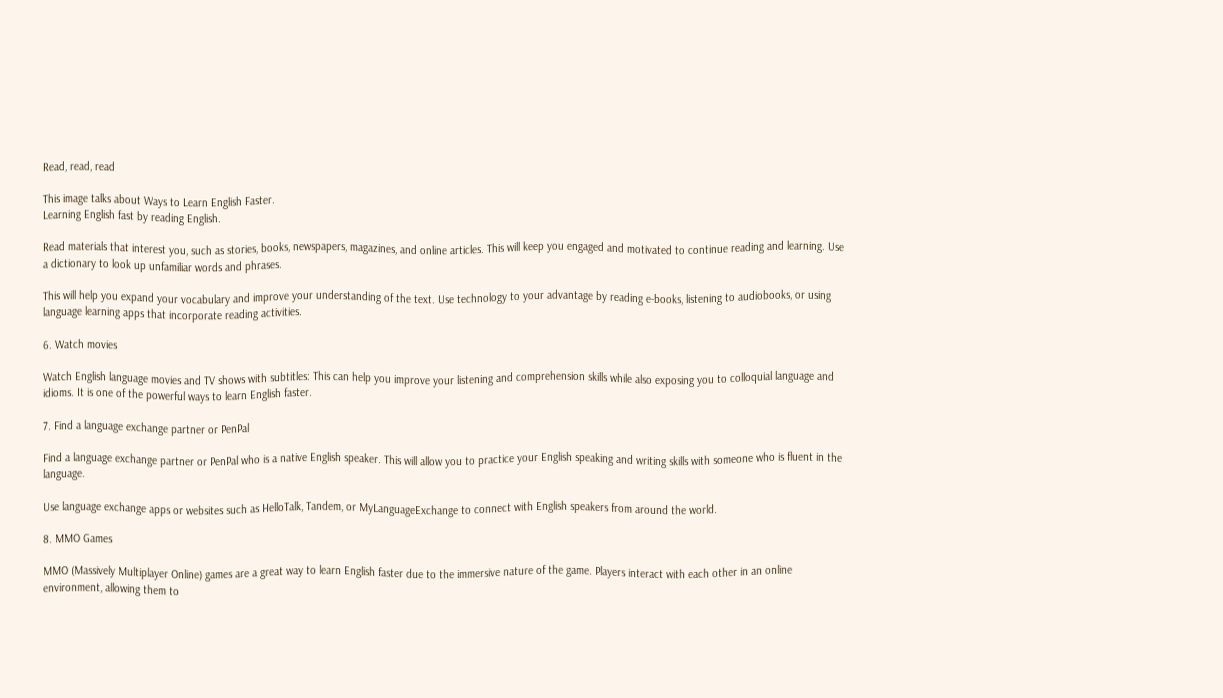Read, read, read

This image talks about Ways to Learn English Faster.
Learning English fast by reading English.

Read materials that interest you, such as stories, books, newspapers, magazines, and online articles. This will keep you engaged and motivated to continue reading and learning. Use a dictionary to look up unfamiliar words and phrases.

This will help you expand your vocabulary and improve your understanding of the text. Use technology to your advantage by reading e-books, listening to audiobooks, or using language learning apps that incorporate reading activities.

6. Watch movies

Watch English language movies and TV shows with subtitles: This can help you improve your listening and comprehension skills while also exposing you to colloquial language and idioms. It is one of the powerful ways to learn English faster.

7. Find a language exchange partner or PenPal

Find a language exchange partner or PenPal who is a native English speaker. This will allow you to practice your English speaking and writing skills with someone who is fluent in the language.

Use language exchange apps or websites such as HelloTalk, Tandem, or MyLanguageExchange to connect with English speakers from around the world.

8. MMO Games

MMO (Massively Multiplayer Online) games are a great way to learn English faster due to the immersive nature of the game. Players interact with each other in an online environment, allowing them to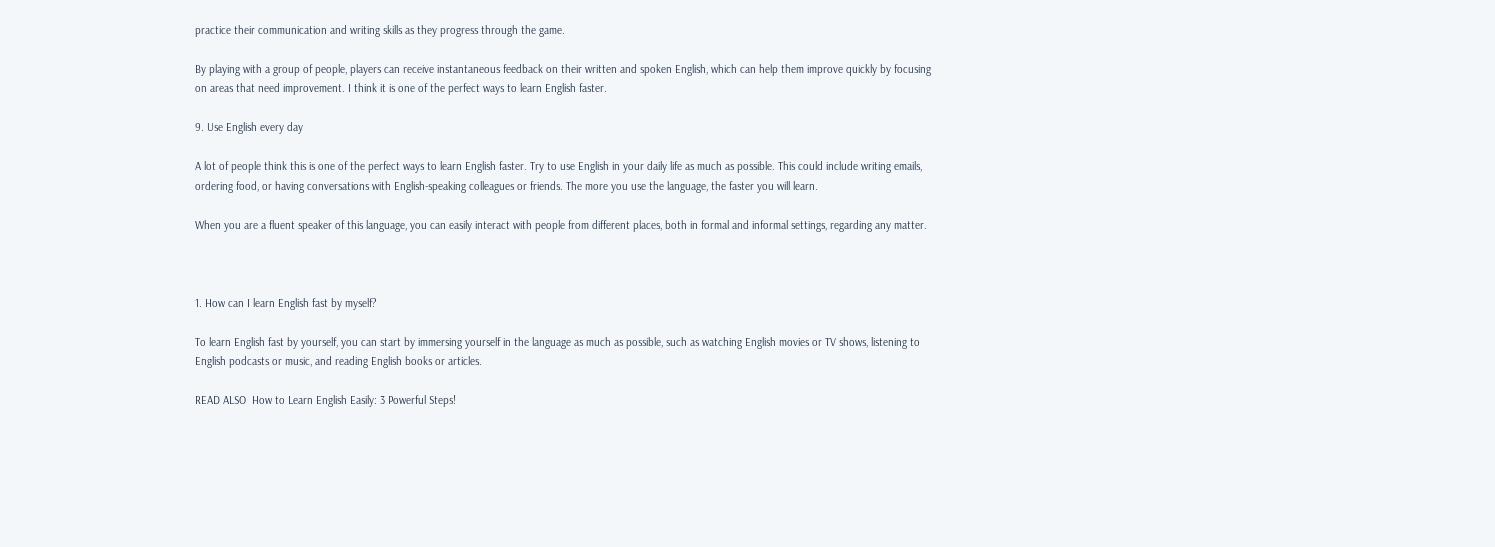practice their communication and writing skills as they progress through the game.

By playing with a group of people, players can receive instantaneous feedback on their written and spoken English, which can help them improve quickly by focusing on areas that need improvement. I think it is one of the perfect ways to learn English faster.

9. Use English every day

A lot of people think this is one of the perfect ways to learn English faster. Try to use English in your daily life as much as possible. This could include writing emails, ordering food, or having conversations with English-speaking colleagues or friends. The more you use the language, the faster you will learn.

When you are a fluent speaker of this language, you can easily interact with people from different places, both in formal and informal settings, regarding any matter.



1. How can I learn English fast by myself?

To learn English fast by yourself, you can start by immersing yourself in the language as much as possible, such as watching English movies or TV shows, listening to English podcasts or music, and reading English books or articles.

READ ALSO  How to Learn English Easily: 3 Powerful Steps!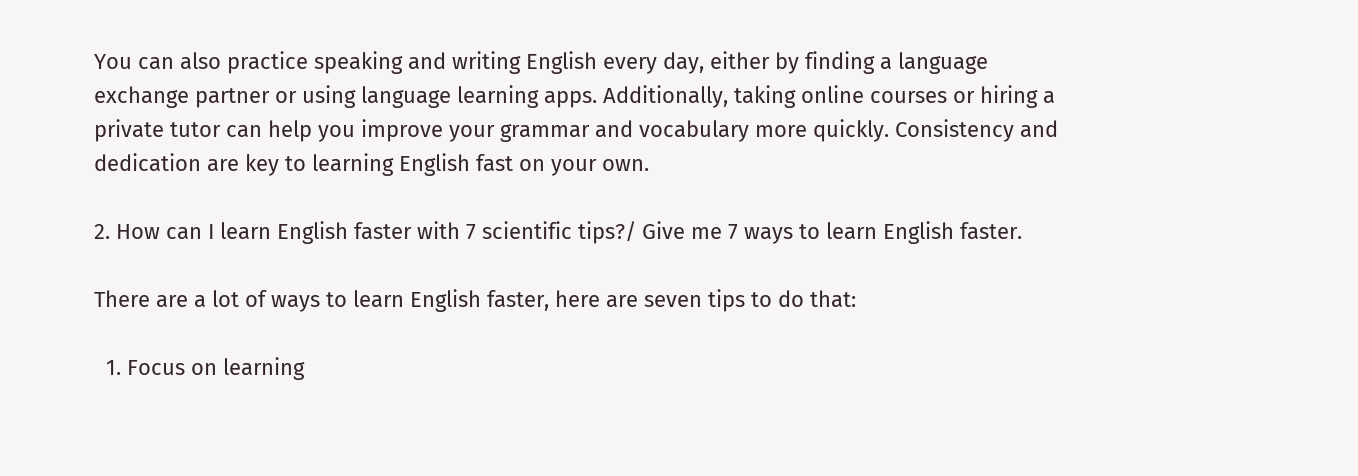You can also practice speaking and writing English every day, either by finding a language exchange partner or using language learning apps. Additionally, taking online courses or hiring a private tutor can help you improve your grammar and vocabulary more quickly. Consistency and dedication are key to learning English fast on your own.

2. How can I learn English faster with 7 scientific tips?/ Give me 7 ways to learn English faster.

There are a lot of ways to learn English faster, here are seven tips to do that:

  1. Focus on learning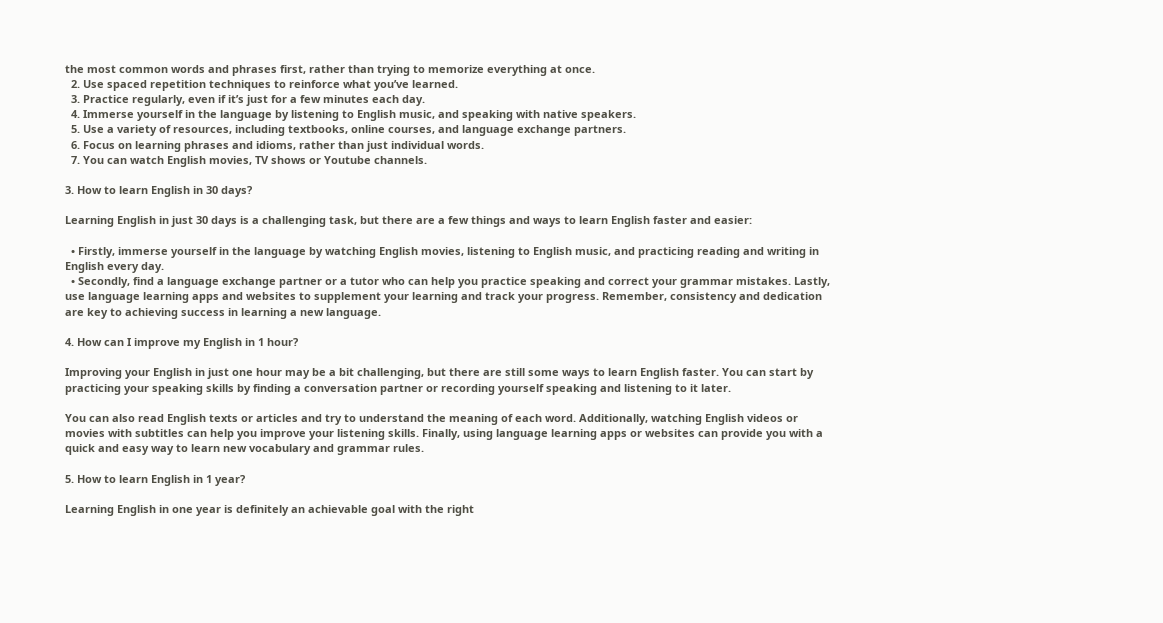the most common words and phrases first, rather than trying to memorize everything at once.
  2. Use spaced repetition techniques to reinforce what you’ve learned.
  3. Practice regularly, even if it’s just for a few minutes each day.
  4. Immerse yourself in the language by listening to English music, and speaking with native speakers.
  5. Use a variety of resources, including textbooks, online courses, and language exchange partners.
  6. Focus on learning phrases and idioms, rather than just individual words.
  7. You can watch English movies, TV shows or Youtube channels.

3. How to learn English in 30 days?

Learning English in just 30 days is a challenging task, but there are a few things and ways to learn English faster and easier:

  • Firstly, immerse yourself in the language by watching English movies, listening to English music, and practicing reading and writing in English every day.
  • Secondly, find a language exchange partner or a tutor who can help you practice speaking and correct your grammar mistakes. Lastly, use language learning apps and websites to supplement your learning and track your progress. Remember, consistency and dedication are key to achieving success in learning a new language.

4. How can I improve my English in 1 hour?

Improving your English in just one hour may be a bit challenging, but there are still some ways to learn English faster. You can start by practicing your speaking skills by finding a conversation partner or recording yourself speaking and listening to it later.

You can also read English texts or articles and try to understand the meaning of each word. Additionally, watching English videos or movies with subtitles can help you improve your listening skills. Finally, using language learning apps or websites can provide you with a quick and easy way to learn new vocabulary and grammar rules.

5. How to learn English in 1 year?

Learning English in one year is definitely an achievable goal with the right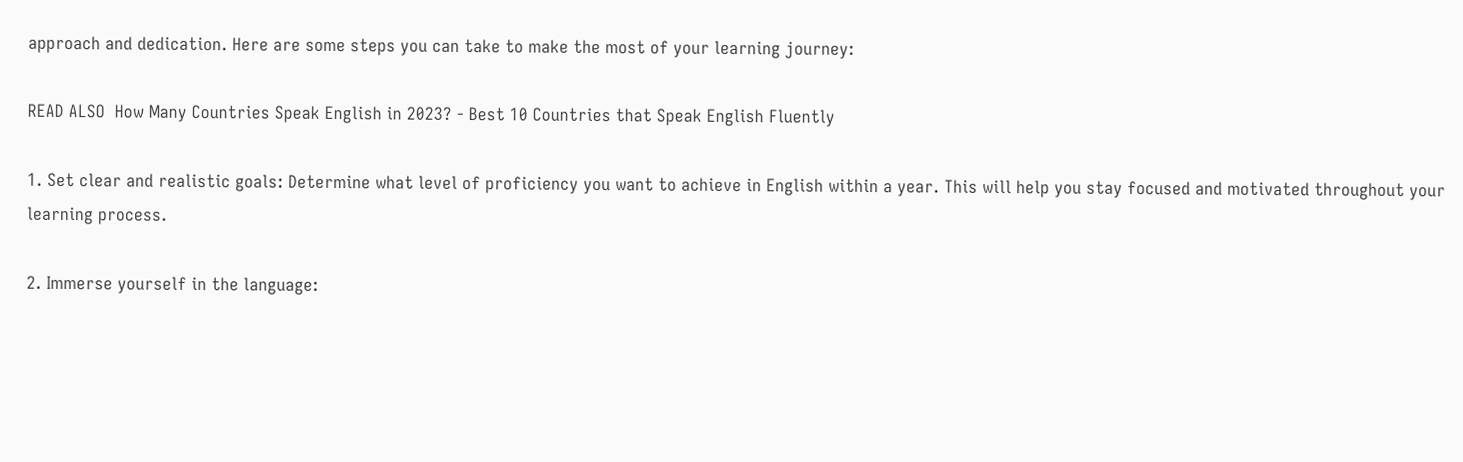approach and dedication. Here are some steps you can take to make the most of your learning journey:

READ ALSO  How Many Countries Speak English in 2023? - Best 10 Countries that Speak English Fluently

1. Set clear and realistic goals: Determine what level of proficiency you want to achieve in English within a year. This will help you stay focused and motivated throughout your learning process.

2. Immerse yourself in the language: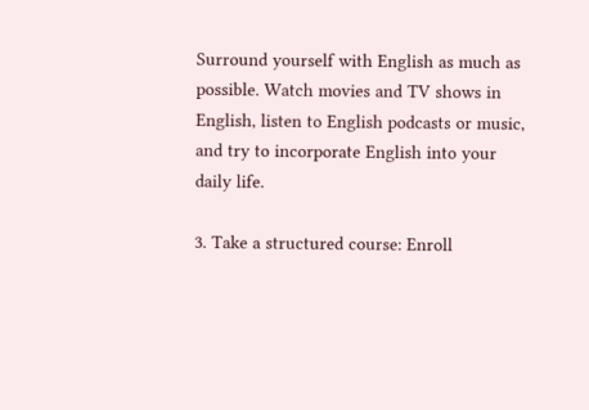Surround yourself with English as much as possible. Watch movies and TV shows in English, listen to English podcasts or music, and try to incorporate English into your daily life.

3. Take a structured course: Enroll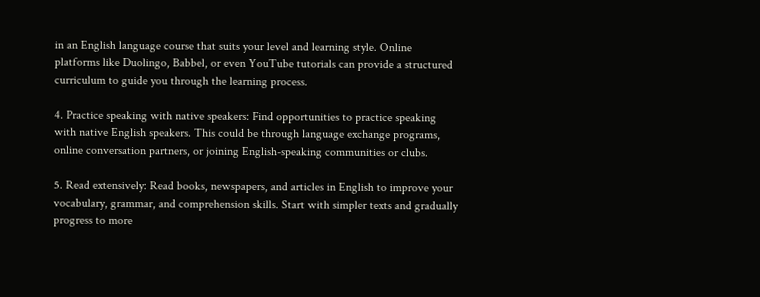in an English language course that suits your level and learning style. Online platforms like Duolingo, Babbel, or even YouTube tutorials can provide a structured curriculum to guide you through the learning process.

4. Practice speaking with native speakers: Find opportunities to practice speaking with native English speakers. This could be through language exchange programs, online conversation partners, or joining English-speaking communities or clubs.

5. Read extensively: Read books, newspapers, and articles in English to improve your vocabulary, grammar, and comprehension skills. Start with simpler texts and gradually progress to more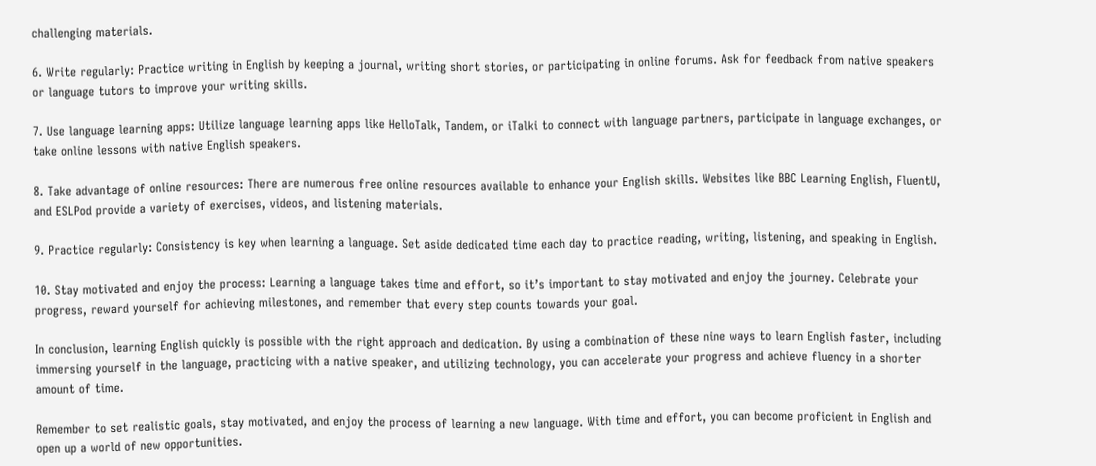challenging materials.

6. Write regularly: Practice writing in English by keeping a journal, writing short stories, or participating in online forums. Ask for feedback from native speakers or language tutors to improve your writing skills.

7. Use language learning apps: Utilize language learning apps like HelloTalk, Tandem, or iTalki to connect with language partners, participate in language exchanges, or take online lessons with native English speakers.

8. Take advantage of online resources: There are numerous free online resources available to enhance your English skills. Websites like BBC Learning English, FluentU, and ESLPod provide a variety of exercises, videos, and listening materials.

9. Practice regularly: Consistency is key when learning a language. Set aside dedicated time each day to practice reading, writing, listening, and speaking in English.

10. Stay motivated and enjoy the process: Learning a language takes time and effort, so it’s important to stay motivated and enjoy the journey. Celebrate your progress, reward yourself for achieving milestones, and remember that every step counts towards your goal.

In conclusion, learning English quickly is possible with the right approach and dedication. By using a combination of these nine ways to learn English faster, including immersing yourself in the language, practicing with a native speaker, and utilizing technology, you can accelerate your progress and achieve fluency in a shorter amount of time.

Remember to set realistic goals, stay motivated, and enjoy the process of learning a new language. With time and effort, you can become proficient in English and open up a world of new opportunities.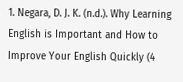1. Negara, D. J. K. (n.d.). Why Learning English is Important and How to Improve Your English Quickly (4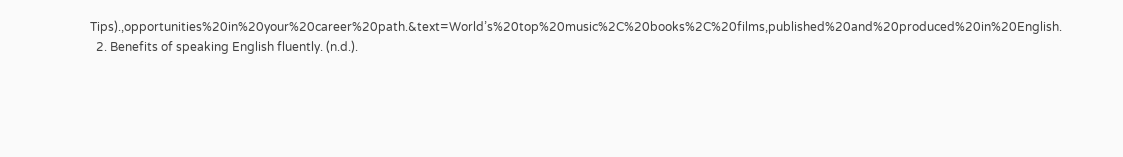Tips).,opportunities%20in%20your%20career%20path.&text=World’s%20top%20music%2C%20books%2C%20films,published%20and%20produced%20in%20English.
  2. Benefits of speaking English fluently. (n.d.).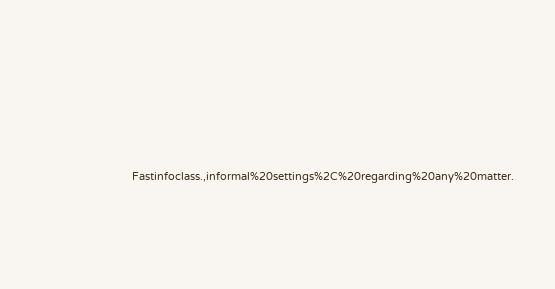Fastinfoclass.,informal%20settings%2C%20regarding%20any%20matter.